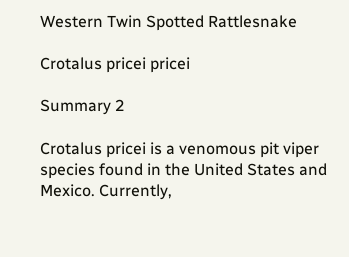Western Twin Spotted Rattlesnake

Crotalus pricei pricei

Summary 2

Crotalus pricei is a venomous pit viper species found in the United States and Mexico. Currently,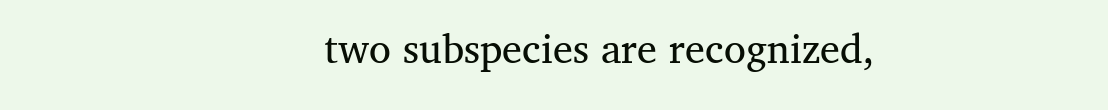two subspecies are recognized,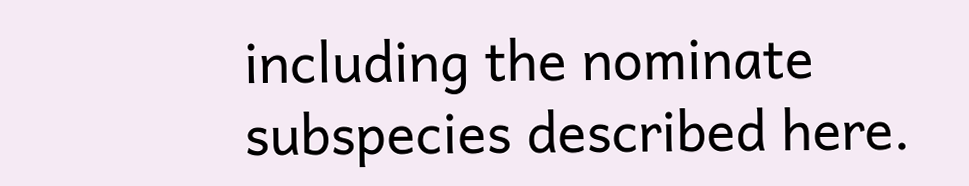including the nominate subspecies described here.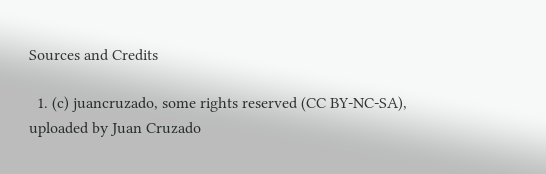Sources and Credits

  1. (c) juancruzado, some rights reserved (CC BY-NC-SA), uploaded by Juan Cruzado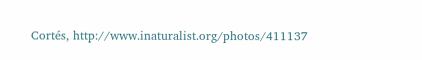Cortés, http://www.inaturalist.org/photos/411137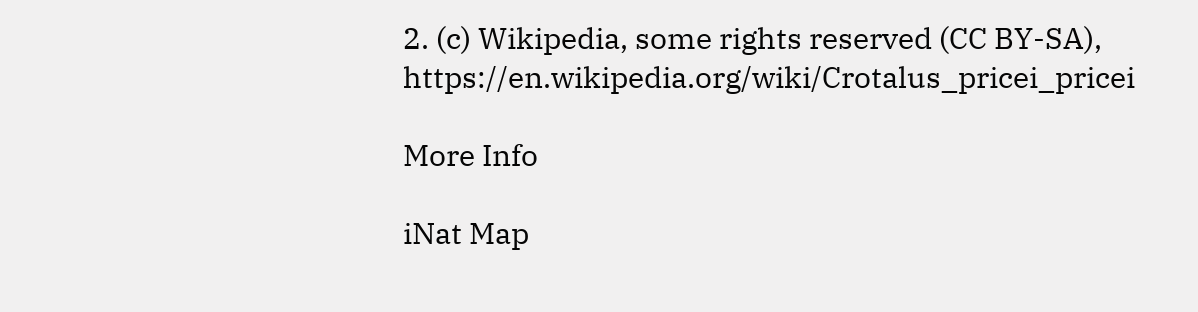2. (c) Wikipedia, some rights reserved (CC BY-SA), https://en.wikipedia.org/wiki/Crotalus_pricei_pricei

More Info

iNat Map